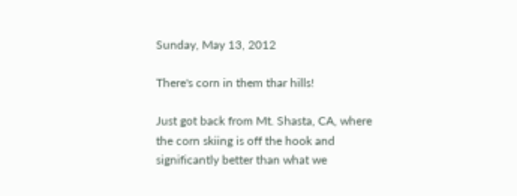Sunday, May 13, 2012

There's corn in them thar hills!

Just got back from Mt. Shasta, CA, where the corn skiing is off the hook and significantly better than what we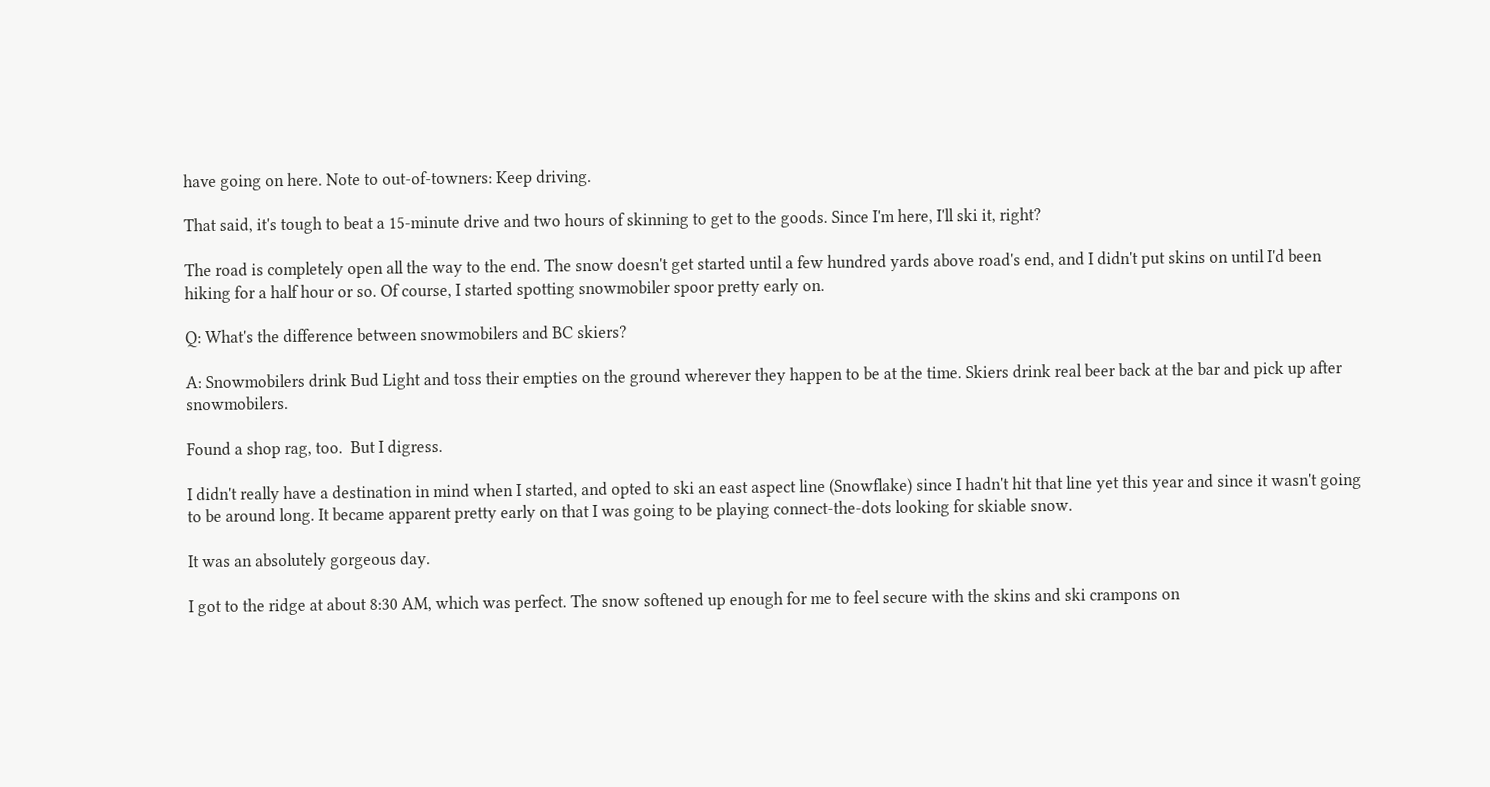have going on here. Note to out-of-towners: Keep driving.

That said, it's tough to beat a 15-minute drive and two hours of skinning to get to the goods. Since I'm here, I'll ski it, right?

The road is completely open all the way to the end. The snow doesn't get started until a few hundred yards above road's end, and I didn't put skins on until I'd been hiking for a half hour or so. Of course, I started spotting snowmobiler spoor pretty early on.

Q: What's the difference between snowmobilers and BC skiers?

A: Snowmobilers drink Bud Light and toss their empties on the ground wherever they happen to be at the time. Skiers drink real beer back at the bar and pick up after snowmobilers.

Found a shop rag, too.  But I digress.

I didn't really have a destination in mind when I started, and opted to ski an east aspect line (Snowflake) since I hadn't hit that line yet this year and since it wasn't going to be around long. It became apparent pretty early on that I was going to be playing connect-the-dots looking for skiable snow.

It was an absolutely gorgeous day.

I got to the ridge at about 8:30 AM, which was perfect. The snow softened up enough for me to feel secure with the skins and ski crampons on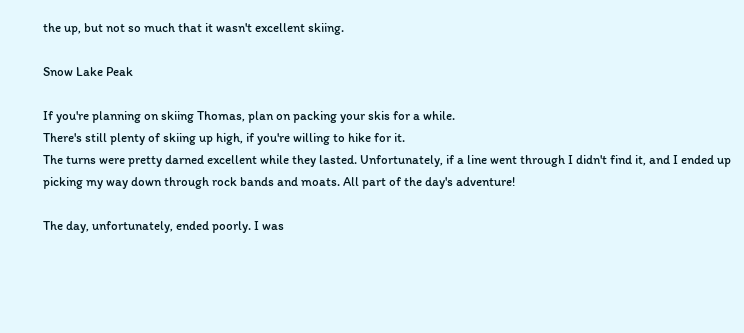the up, but not so much that it wasn't excellent skiing.

Snow Lake Peak

If you're planning on skiing Thomas, plan on packing your skis for a while.
There's still plenty of skiing up high, if you're willing to hike for it.
The turns were pretty darned excellent while they lasted. Unfortunately, if a line went through I didn't find it, and I ended up picking my way down through rock bands and moats. All part of the day's adventure!

The day, unfortunately, ended poorly. I was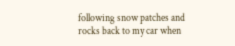following snow patches and rocks back to my car when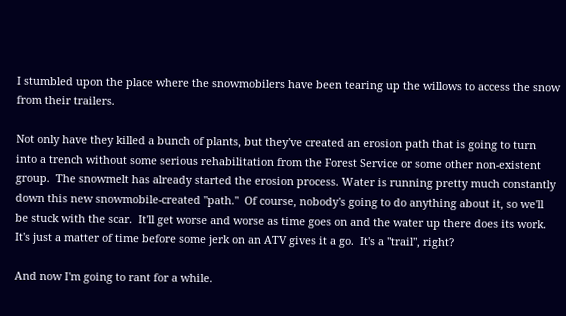I stumbled upon the place where the snowmobilers have been tearing up the willows to access the snow from their trailers.

Not only have they killed a bunch of plants, but they've created an erosion path that is going to turn into a trench without some serious rehabilitation from the Forest Service or some other non-existent group.  The snowmelt has already started the erosion process. Water is running pretty much constantly down this new snowmobile-created "path."  Of course, nobody's going to do anything about it, so we'll be stuck with the scar.  It'll get worse and worse as time goes on and the water up there does its work.  It's just a matter of time before some jerk on an ATV gives it a go.  It's a "trail", right?

And now I'm going to rant for a while.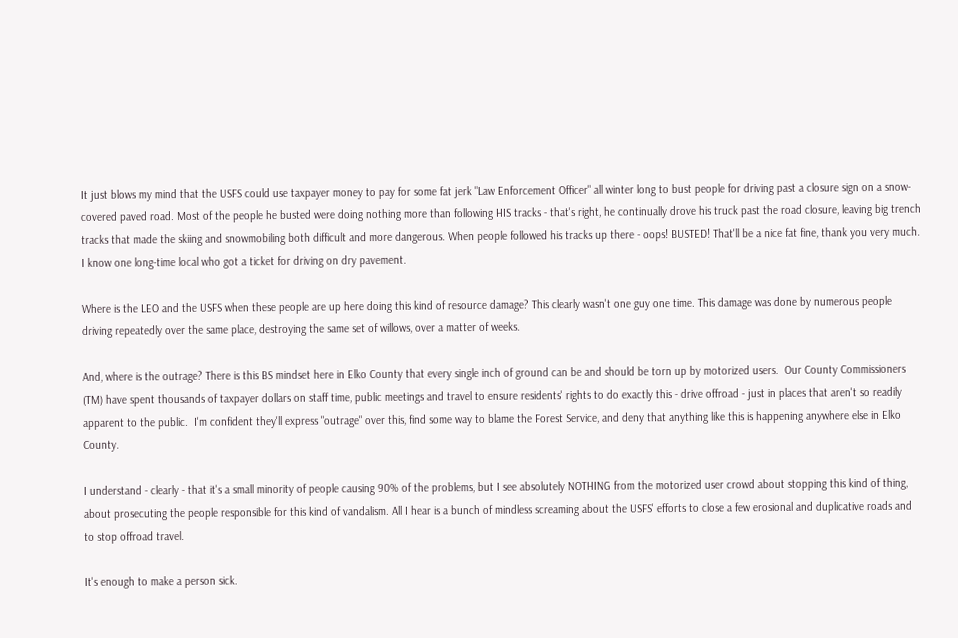It just blows my mind that the USFS could use taxpayer money to pay for some fat jerk "Law Enforcement Officer" all winter long to bust people for driving past a closure sign on a snow-covered paved road. Most of the people he busted were doing nothing more than following HIS tracks - that's right, he continually drove his truck past the road closure, leaving big trench tracks that made the skiing and snowmobiling both difficult and more dangerous. When people followed his tracks up there - oops! BUSTED! That'll be a nice fat fine, thank you very much.  I know one long-time local who got a ticket for driving on dry pavement.

Where is the LEO and the USFS when these people are up here doing this kind of resource damage? This clearly wasn't one guy one time. This damage was done by numerous people driving repeatedly over the same place, destroying the same set of willows, over a matter of weeks.

And, where is the outrage? There is this BS mindset here in Elko County that every single inch of ground can be and should be torn up by motorized users.  Our County Commissioners (TM) have spent thousands of taxpayer dollars on staff time, public meetings and travel to ensure residents' rights to do exactly this - drive offroad - just in places that aren't so readily apparent to the public.  I'm confident they'll express "outrage" over this, find some way to blame the Forest Service, and deny that anything like this is happening anywhere else in Elko County.

I understand - clearly - that it's a small minority of people causing 90% of the problems, but I see absolutely NOTHING from the motorized user crowd about stopping this kind of thing, about prosecuting the people responsible for this kind of vandalism. All I hear is a bunch of mindless screaming about the USFS' efforts to close a few erosional and duplicative roads and to stop offroad travel.

It's enough to make a person sick.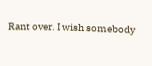Rant over. I wish somebody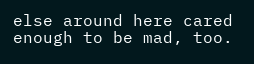else around here cared enough to be mad, too.